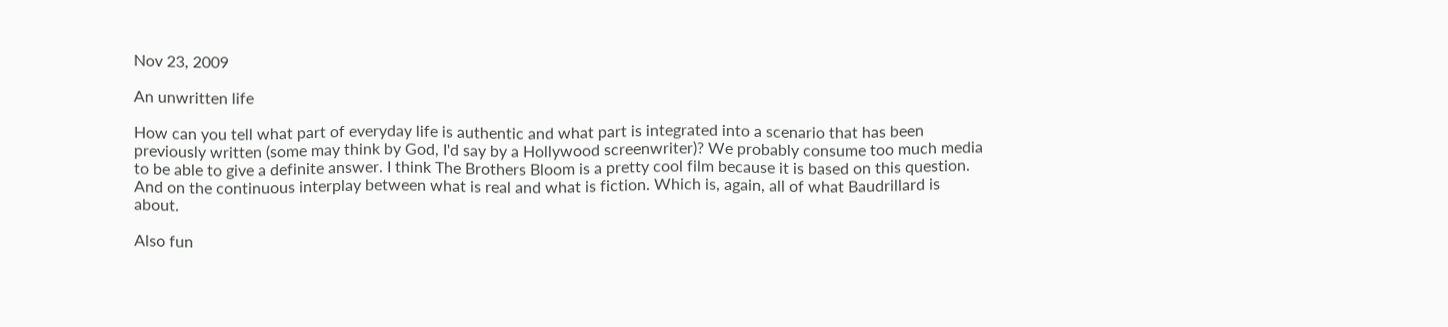Nov 23, 2009

An unwritten life

How can you tell what part of everyday life is authentic and what part is integrated into a scenario that has been previously written (some may think by God, I'd say by a Hollywood screenwriter)? We probably consume too much media to be able to give a definite answer. I think The Brothers Bloom is a pretty cool film because it is based on this question. And on the continuous interplay between what is real and what is fiction. Which is, again, all of what Baudrillard is about.

Also fun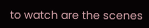to watch are the scenes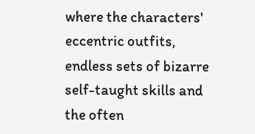where the characters' eccentric outfits, endless sets of bizarre self-taught skills and the often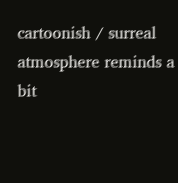cartoonish / surreal atmosphere reminds a bit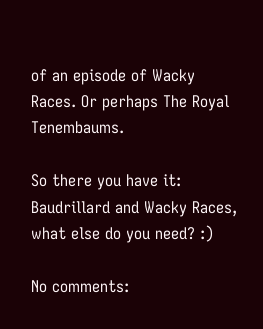of an episode of Wacky Races. Or perhaps The Royal Tenembaums.

So there you have it: Baudrillard and Wacky Races, what else do you need? :)

No comments: